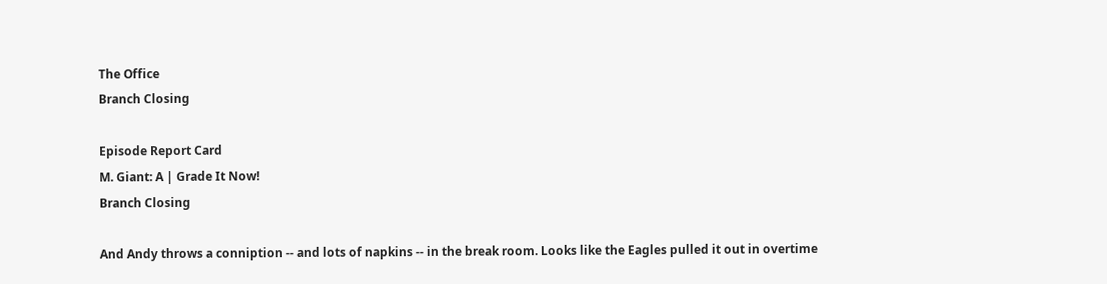The Office
Branch Closing

Episode Report Card
M. Giant: A | Grade It Now!
Branch Closing

And Andy throws a conniption -- and lots of napkins -- in the break room. Looks like the Eagles pulled it out in overtime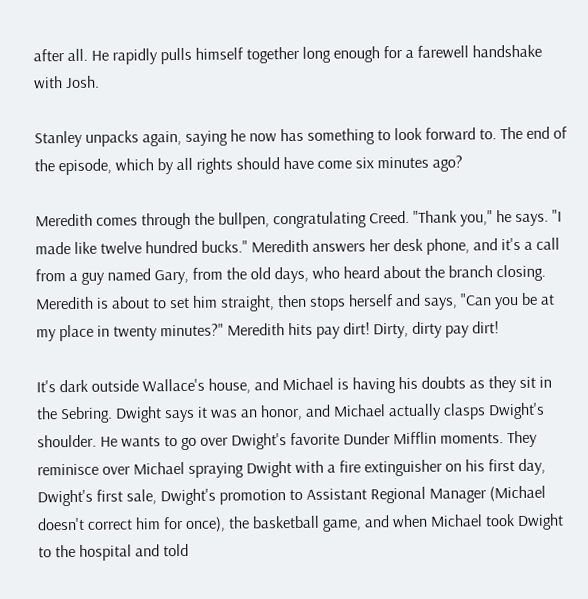after all. He rapidly pulls himself together long enough for a farewell handshake with Josh.

Stanley unpacks again, saying he now has something to look forward to. The end of the episode, which by all rights should have come six minutes ago?

Meredith comes through the bullpen, congratulating Creed. "Thank you," he says. "I made like twelve hundred bucks." Meredith answers her desk phone, and it's a call from a guy named Gary, from the old days, who heard about the branch closing. Meredith is about to set him straight, then stops herself and says, "Can you be at my place in twenty minutes?" Meredith hits pay dirt! Dirty, dirty pay dirt!

It's dark outside Wallace's house, and Michael is having his doubts as they sit in the Sebring. Dwight says it was an honor, and Michael actually clasps Dwight's shoulder. He wants to go over Dwight's favorite Dunder Mifflin moments. They reminisce over Michael spraying Dwight with a fire extinguisher on his first day, Dwight's first sale, Dwight's promotion to Assistant Regional Manager (Michael doesn't correct him for once), the basketball game, and when Michael took Dwight to the hospital and told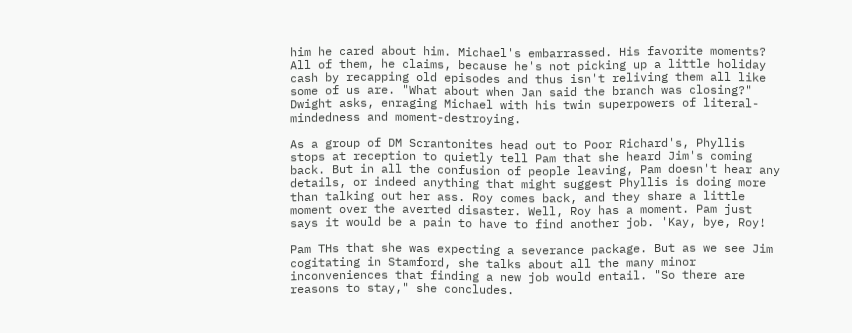him he cared about him. Michael's embarrassed. His favorite moments? All of them, he claims, because he's not picking up a little holiday cash by recapping old episodes and thus isn't reliving them all like some of us are. "What about when Jan said the branch was closing?" Dwight asks, enraging Michael with his twin superpowers of literal-mindedness and moment-destroying.

As a group of DM Scrantonites head out to Poor Richard's, Phyllis stops at reception to quietly tell Pam that she heard Jim's coming back. But in all the confusion of people leaving, Pam doesn't hear any details, or indeed anything that might suggest Phyllis is doing more than talking out her ass. Roy comes back, and they share a little moment over the averted disaster. Well, Roy has a moment. Pam just says it would be a pain to have to find another job. 'Kay, bye, Roy!

Pam THs that she was expecting a severance package. But as we see Jim cogitating in Stamford, she talks about all the many minor inconveniences that finding a new job would entail. "So there are reasons to stay," she concludes.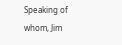Speaking of whom, Jim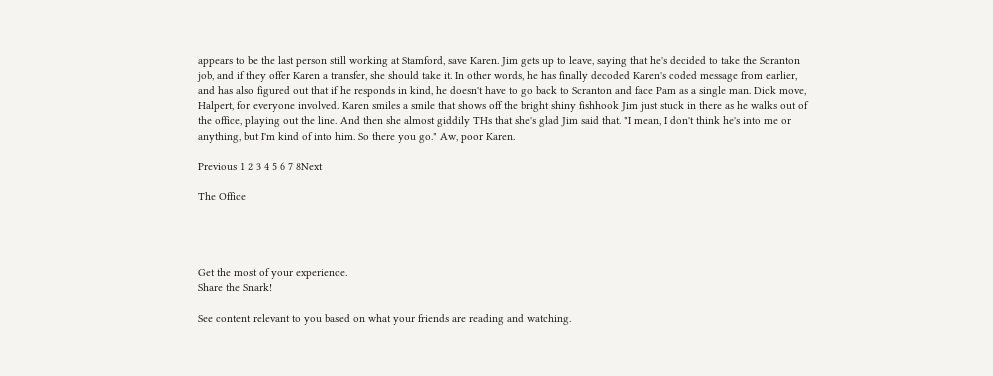appears to be the last person still working at Stamford, save Karen. Jim gets up to leave, saying that he's decided to take the Scranton job, and if they offer Karen a transfer, she should take it. In other words, he has finally decoded Karen's coded message from earlier, and has also figured out that if he responds in kind, he doesn't have to go back to Scranton and face Pam as a single man. Dick move, Halpert, for everyone involved. Karen smiles a smile that shows off the bright shiny fishhook Jim just stuck in there as he walks out of the office, playing out the line. And then she almost giddily THs that she's glad Jim said that. "I mean, I don't think he's into me or anything, but I'm kind of into him. So there you go." Aw, poor Karen.

Previous 1 2 3 4 5 6 7 8Next

The Office




Get the most of your experience.
Share the Snark!

See content relevant to you based on what your friends are reading and watching.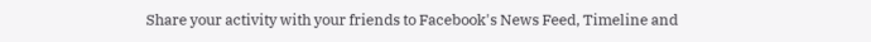Share your activity with your friends to Facebook's News Feed, Timeline and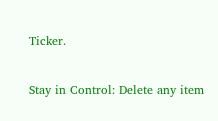Ticker.

Stay in Control: Delete any item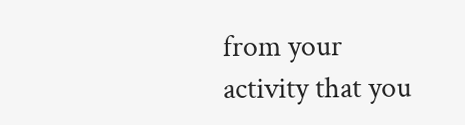from your activity that you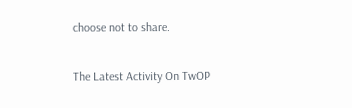choose not to share.

The Latest Activity On TwOP